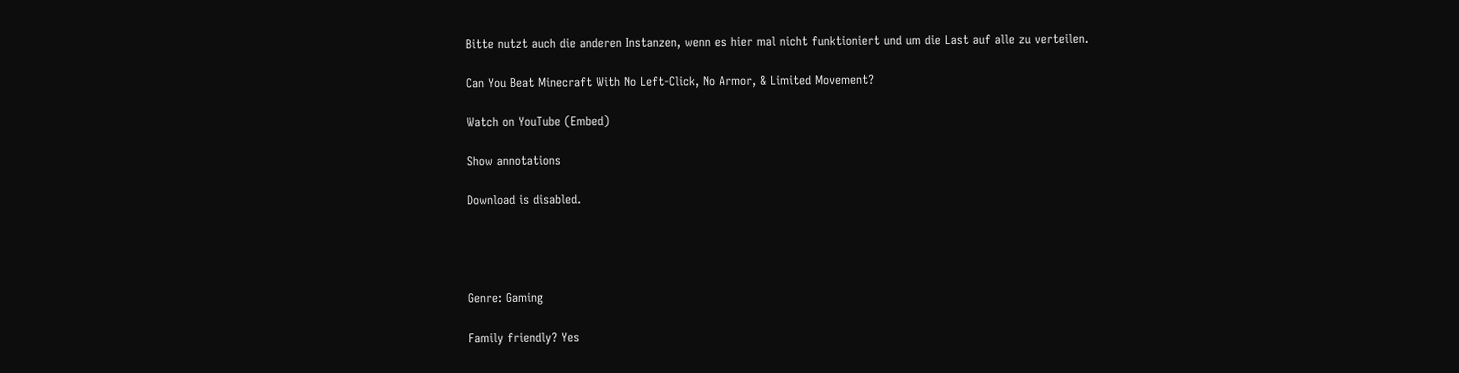Bitte nutzt auch die anderen Instanzen, wenn es hier mal nicht funktioniert und um die Last auf alle zu verteilen.

Can You Beat Minecraft With No Left-Click, No Armor, & Limited Movement?

Watch on YouTube (Embed)

Show annotations

Download is disabled.




Genre: Gaming

Family friendly? Yes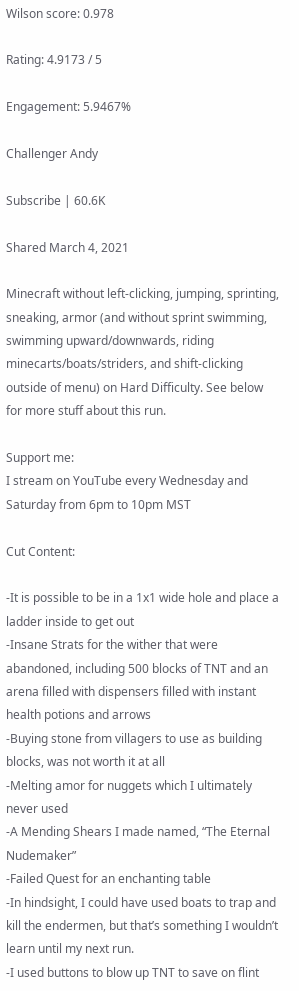Wilson score: 0.978

Rating: 4.9173 / 5

Engagement: 5.9467%

Challenger Andy

Subscribe | 60.6K

Shared March 4, 2021

Minecraft without left-clicking, jumping, sprinting, sneaking, armor (and without sprint swimming, swimming upward/downwards, riding minecarts/boats/striders, and shift-clicking outside of menu) on Hard Difficulty. See below for more stuff about this run.

Support me:
I stream on YouTube every Wednesday and Saturday from 6pm to 10pm MST

Cut Content:

-It is possible to be in a 1x1 wide hole and place a ladder inside to get out
-Insane Strats for the wither that were abandoned, including 500 blocks of TNT and an arena filled with dispensers filled with instant health potions and arrows
-Buying stone from villagers to use as building blocks, was not worth it at all
-Melting amor for nuggets which I ultimately never used
-A Mending Shears I made named, “The Eternal Nudemaker”
-Failed Quest for an enchanting table
-In hindsight, I could have used boats to trap and kill the endermen, but that’s something I wouldn’t learn until my next run.
-I used buttons to blow up TNT to save on flint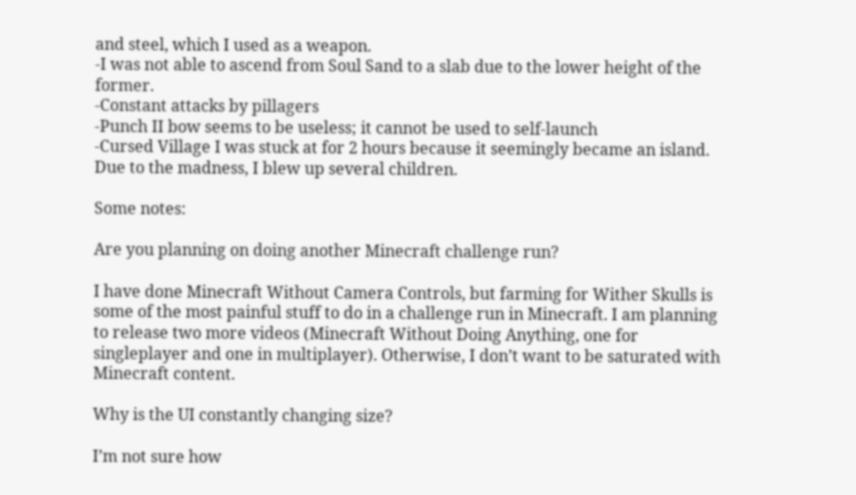and steel, which I used as a weapon.
-I was not able to ascend from Soul Sand to a slab due to the lower height of the former.
-Constant attacks by pillagers
-Punch II bow seems to be useless; it cannot be used to self-launch
-Cursed Village I was stuck at for 2 hours because it seemingly became an island. Due to the madness, I blew up several children.

Some notes:

Are you planning on doing another Minecraft challenge run?

I have done Minecraft Without Camera Controls, but farming for Wither Skulls is some of the most painful stuff to do in a challenge run in Minecraft. I am planning to release two more videos (Minecraft Without Doing Anything, one for singleplayer and one in multiplayer). Otherwise, I don’t want to be saturated with Minecraft content.

Why is the UI constantly changing size?

I’m not sure how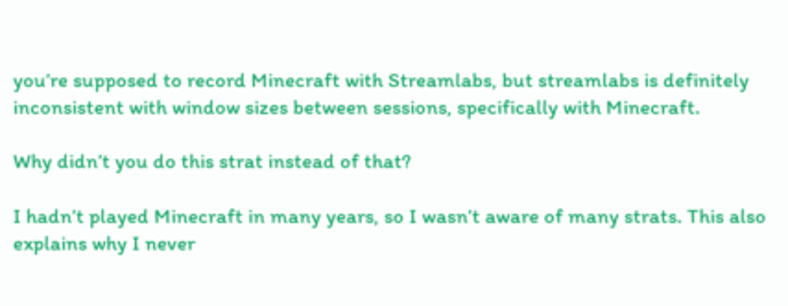you’re supposed to record Minecraft with Streamlabs, but streamlabs is definitely inconsistent with window sizes between sessions, specifically with Minecraft.

Why didn’t you do this strat instead of that?

I hadn’t played Minecraft in many years, so I wasn’t aware of many strats. This also explains why I never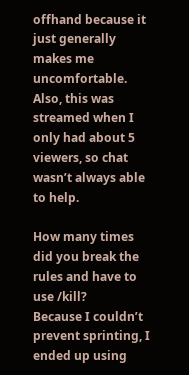offhand because it just generally makes me uncomfortable. Also, this was streamed when I only had about 5 viewers, so chat wasn’t always able to help.

How many times did you break the rules and have to use /kill?
Because I couldn’t prevent sprinting, I ended up using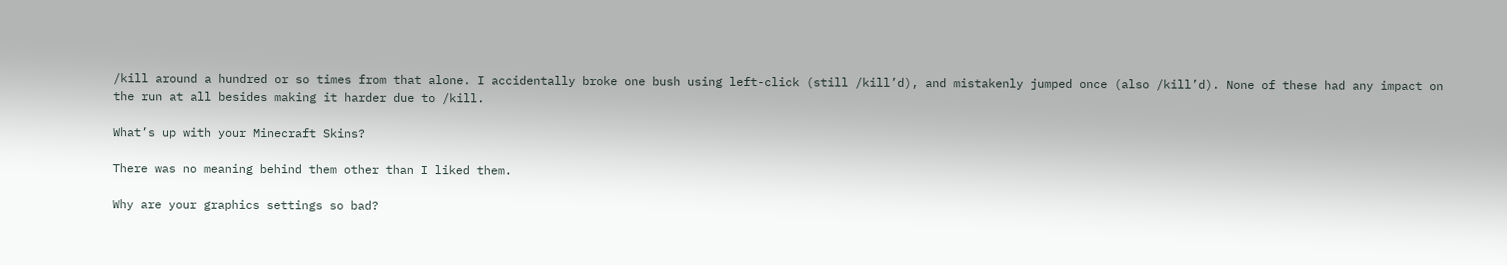/kill around a hundred or so times from that alone. I accidentally broke one bush using left-click (still /kill’d), and mistakenly jumped once (also /kill’d). None of these had any impact on the run at all besides making it harder due to /kill.

What’s up with your Minecraft Skins?

There was no meaning behind them other than I liked them.

Why are your graphics settings so bad?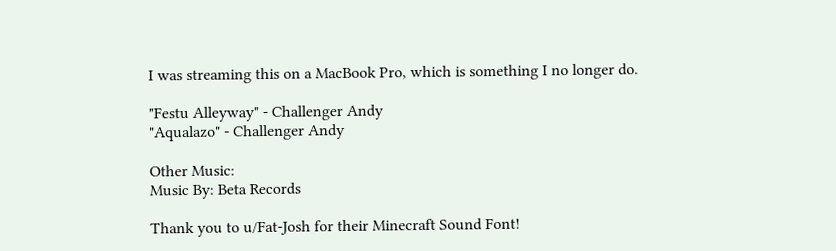I was streaming this on a MacBook Pro, which is something I no longer do.

"Festu Alleyway" - Challenger Andy
"Aqualazo" - Challenger Andy

Other Music:
Music By: Beta Records

Thank you to u/Fat-Josh for their Minecraft Sound Font!